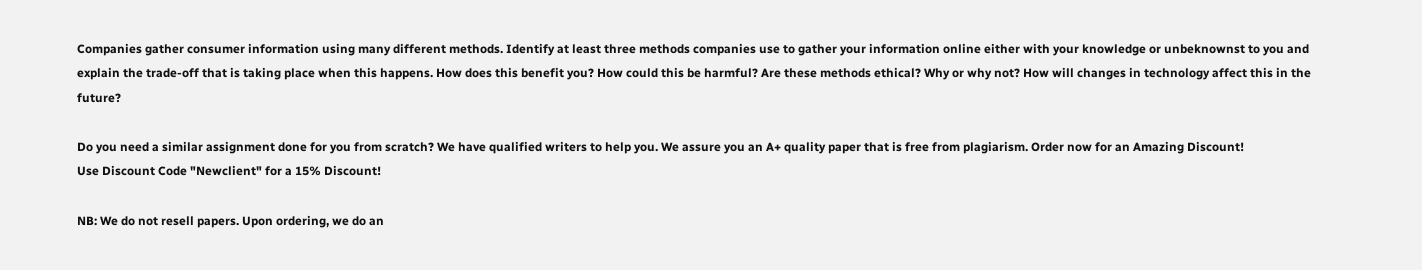Companies gather consumer information using many different methods. Identify at least three methods companies use to gather your information online either with your knowledge or unbeknownst to you and explain the trade-off that is taking place when this happens. How does this benefit you? How could this be harmful? Are these methods ethical? Why or why not? How will changes in technology affect this in the future?

Do you need a similar assignment done for you from scratch? We have qualified writers to help you. We assure you an A+ quality paper that is free from plagiarism. Order now for an Amazing Discount!
Use Discount Code "Newclient" for a 15% Discount!

NB: We do not resell papers. Upon ordering, we do an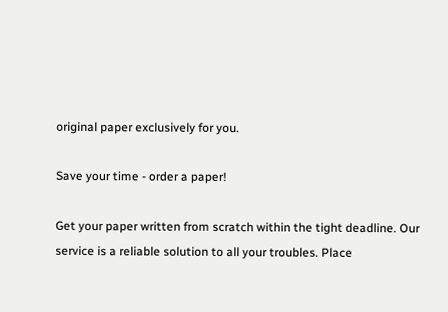original paper exclusively for you.

Save your time - order a paper!

Get your paper written from scratch within the tight deadline. Our service is a reliable solution to all your troubles. Place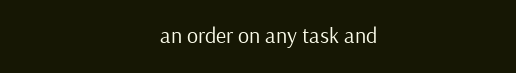an order on any task and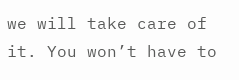we will take care of it. You won’t have to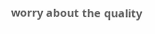worry about the quality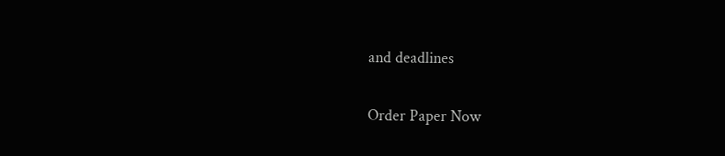and deadlines

Order Paper Now